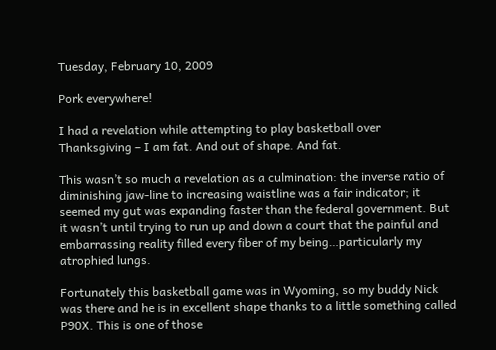Tuesday, February 10, 2009

Pork everywhere!

I had a revelation while attempting to play basketball over Thanksgiving – I am fat. And out of shape. And fat.

This wasn’t so much a revelation as a culmination: the inverse ratio of diminishing jaw-line to increasing waistline was a fair indicator; it seemed my gut was expanding faster than the federal government. But it wasn’t until trying to run up and down a court that the painful and embarrassing reality filled every fiber of my being…particularly my atrophied lungs.

Fortunately this basketball game was in Wyoming, so my buddy Nick was there and he is in excellent shape thanks to a little something called P90X. This is one of those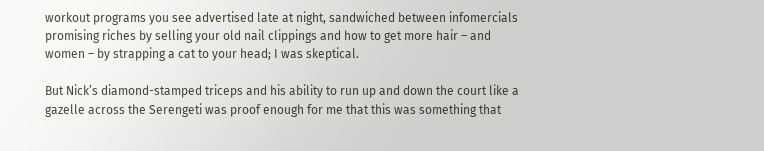workout programs you see advertised late at night, sandwiched between infomercials promising riches by selling your old nail clippings and how to get more hair – and women – by strapping a cat to your head; I was skeptical.

But Nick’s diamond-stamped triceps and his ability to run up and down the court like a gazelle across the Serengeti was proof enough for me that this was something that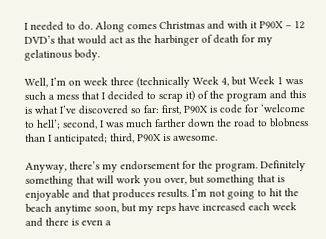I needed to do. Along comes Christmas and with it P90X – 12 DVD’s that would act as the harbinger of death for my gelatinous body.

Well, I’m on week three (technically Week 4, but Week 1 was such a mess that I decided to scrap it) of the program and this is what I’ve discovered so far: first, P90X is code for ‘welcome to hell’; second, I was much farther down the road to blobness than I anticipated; third, P90X is awesome.

Anyway, there’s my endorsement for the program. Definitely something that will work you over, but something that is enjoyable and that produces results. I’m not going to hit the beach anytime soon, but my reps have increased each week and there is even a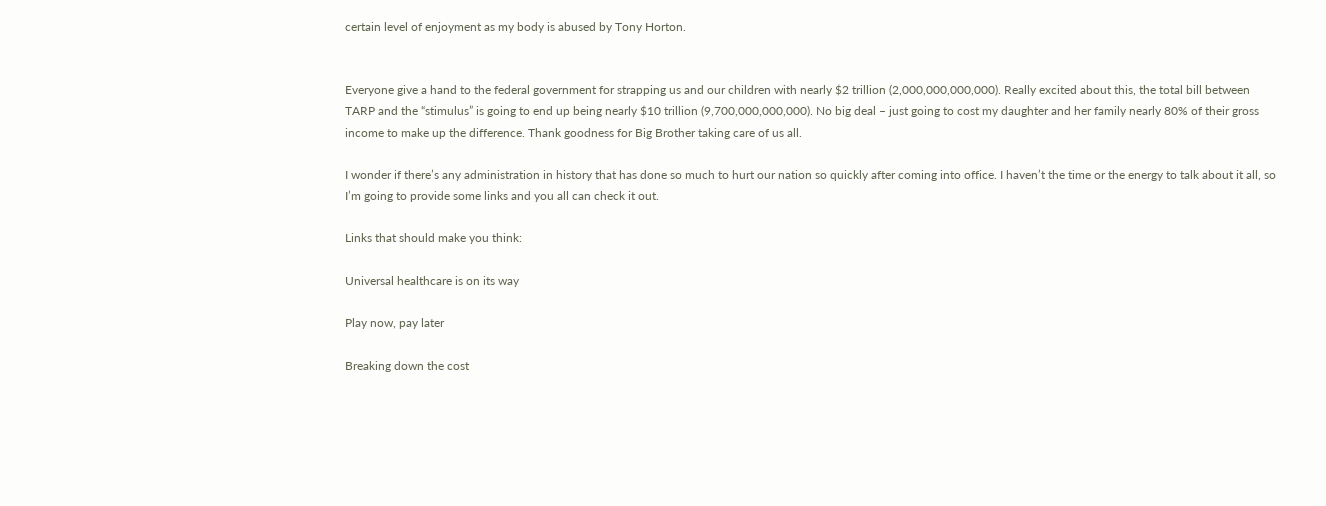certain level of enjoyment as my body is abused by Tony Horton.


Everyone give a hand to the federal government for strapping us and our children with nearly $2 trillion (2,000,000,000,000). Really excited about this, the total bill between TARP and the “stimulus” is going to end up being nearly $10 trillion (9,700,000,000,000). No big deal – just going to cost my daughter and her family nearly 80% of their gross income to make up the difference. Thank goodness for Big Brother taking care of us all.

I wonder if there’s any administration in history that has done so much to hurt our nation so quickly after coming into office. I haven’t the time or the energy to talk about it all, so I’m going to provide some links and you all can check it out.

Links that should make you think:

Universal healthcare is on its way

Play now, pay later

Breaking down the cost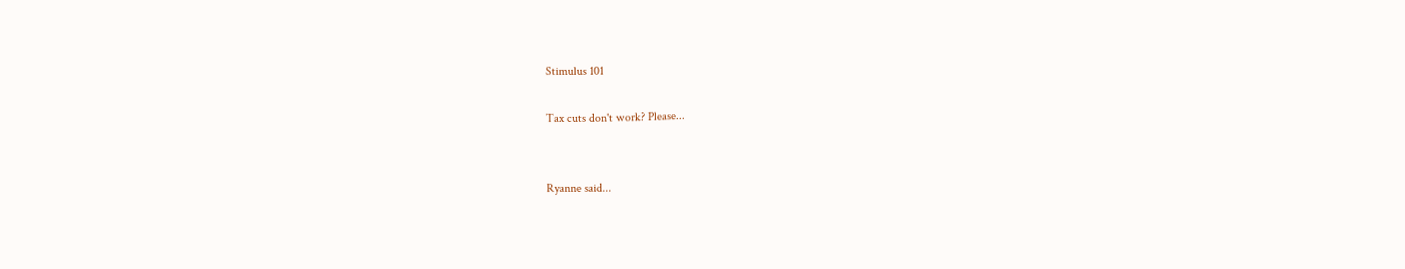Stimulus 101

Tax cuts don't work? Please...


Ryanne said...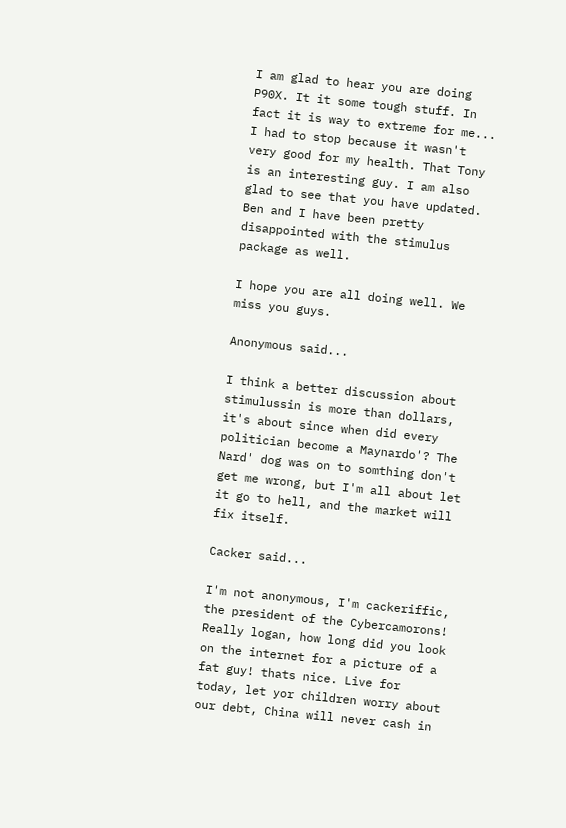I am glad to hear you are doing P90X. It it some tough stuff. In fact it is way to extreme for me... I had to stop because it wasn't very good for my health. That Tony is an interesting guy. I am also glad to see that you have updated. Ben and I have been pretty disappointed with the stimulus package as well.

I hope you are all doing well. We miss you guys.

Anonymous said...

I think a better discussion about stimulussin is more than dollars, it's about since when did every politician become a Maynardo'? The Nard' dog was on to somthing don't get me wrong, but I'm all about let it go to hell, and the market will fix itself.

Cacker said...

I'm not anonymous, I'm cackeriffic, the president of the Cybercamorons! Really logan, how long did you look on the internet for a picture of a fat guy! thats nice. Live for today, let yor children worry about our debt, China will never cash in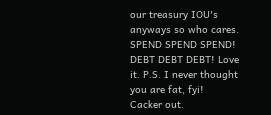our treasury IOU's anyways so who cares. SPEND SPEND SPEND! DEBT DEBT DEBT! Love it. P.S. I never thought you are fat, fyi!
Cacker out.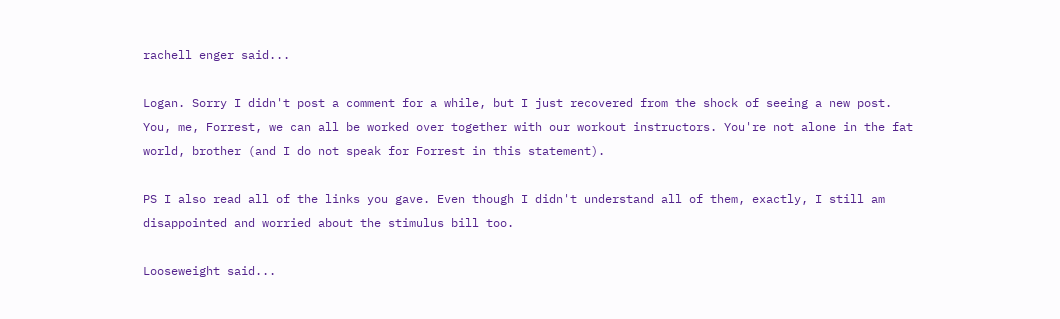rachell enger said...

Logan. Sorry I didn't post a comment for a while, but I just recovered from the shock of seeing a new post. You, me, Forrest, we can all be worked over together with our workout instructors. You're not alone in the fat world, brother (and I do not speak for Forrest in this statement).

PS I also read all of the links you gave. Even though I didn't understand all of them, exactly, I still am disappointed and worried about the stimulus bill too.

Looseweight said...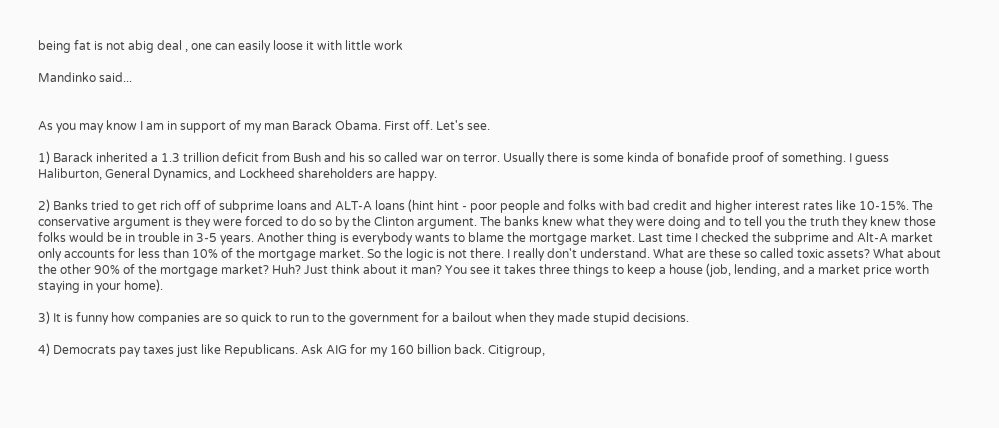being fat is not abig deal , one can easily loose it with little work

Mandinko said...


As you may know I am in support of my man Barack Obama. First off. Let's see.

1) Barack inherited a 1.3 trillion deficit from Bush and his so called war on terror. Usually there is some kinda of bonafide proof of something. I guess Haliburton, General Dynamics, and Lockheed shareholders are happy.

2) Banks tried to get rich off of subprime loans and ALT-A loans (hint hint - poor people and folks with bad credit and higher interest rates like 10-15%. The conservative argument is they were forced to do so by the Clinton argument. The banks knew what they were doing and to tell you the truth they knew those folks would be in trouble in 3-5 years. Another thing is everybody wants to blame the mortgage market. Last time I checked the subprime and Alt-A market only accounts for less than 10% of the mortgage market. So the logic is not there. I really don't understand. What are these so called toxic assets? What about the other 90% of the mortgage market? Huh? Just think about it man? You see it takes three things to keep a house (job, lending, and a market price worth staying in your home).

3) It is funny how companies are so quick to run to the government for a bailout when they made stupid decisions.

4) Democrats pay taxes just like Republicans. Ask AIG for my 160 billion back. Citigroup,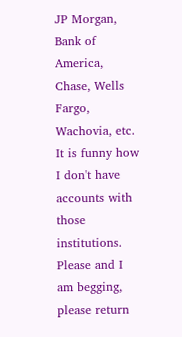JP Morgan, Bank of America, Chase, Wells Fargo, Wachovia, etc. It is funny how I don't have accounts with those institutions. Please and I am begging, please return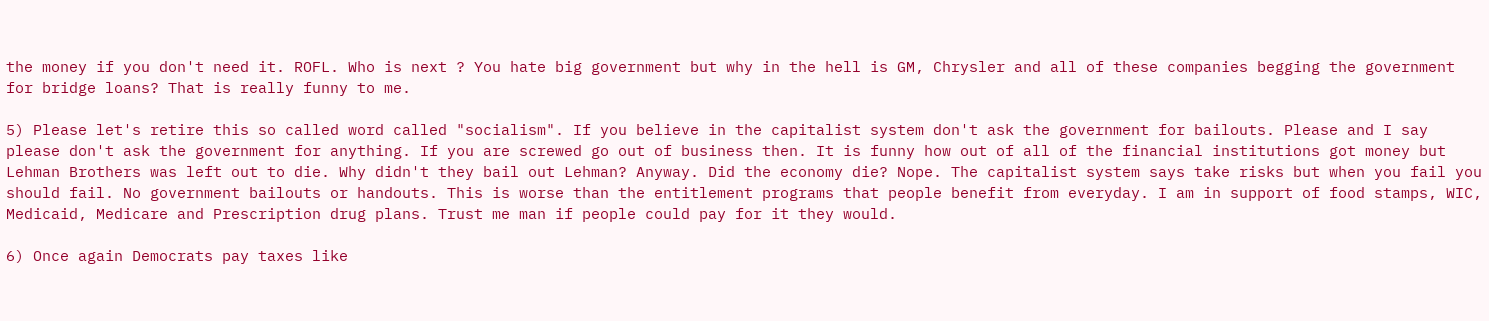the money if you don't need it. ROFL. Who is next ? You hate big government but why in the hell is GM, Chrysler and all of these companies begging the government for bridge loans? That is really funny to me.

5) Please let's retire this so called word called "socialism". If you believe in the capitalist system don't ask the government for bailouts. Please and I say please don't ask the government for anything. If you are screwed go out of business then. It is funny how out of all of the financial institutions got money but Lehman Brothers was left out to die. Why didn't they bail out Lehman? Anyway. Did the economy die? Nope. The capitalist system says take risks but when you fail you should fail. No government bailouts or handouts. This is worse than the entitlement programs that people benefit from everyday. I am in support of food stamps, WIC, Medicaid, Medicare and Prescription drug plans. Trust me man if people could pay for it they would.

6) Once again Democrats pay taxes like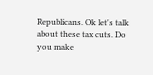Republicans. Ok let's talk about these tax cuts. Do you make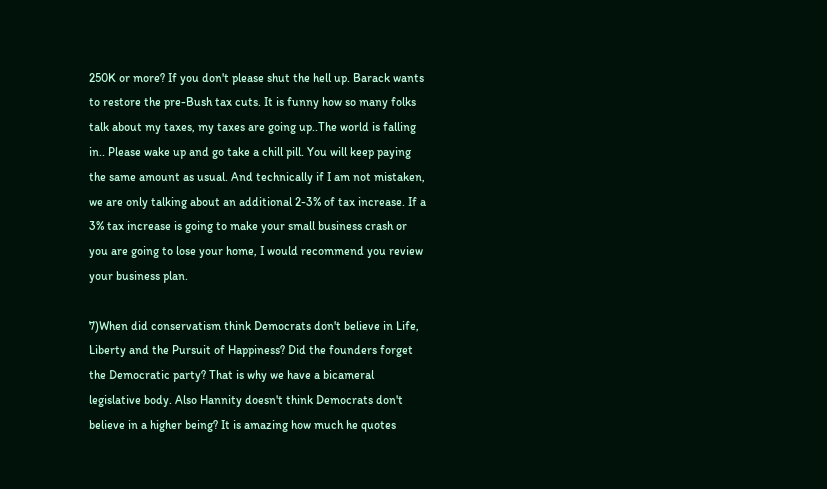250K or more? If you don't please shut the hell up. Barack wants to restore the pre-Bush tax cuts. It is funny how so many folks talk about my taxes, my taxes are going up..The world is falling in.. Please wake up and go take a chill pill. You will keep paying the same amount as usual. And technically if I am not mistaken, we are only talking about an additional 2-3% of tax increase. If a 3% tax increase is going to make your small business crash or you are going to lose your home, I would recommend you review your business plan.

7)When did conservatism think Democrats don't believe in Life, Liberty and the Pursuit of Happiness? Did the founders forget the Democratic party? That is why we have a bicameral legislative body. Also Hannity doesn't think Democrats don't believe in a higher being? It is amazing how much he quotes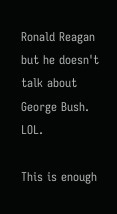Ronald Reagan but he doesn't talk about George Bush. LOL.

This is enough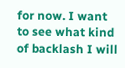for now. I want to see what kind of backlash I will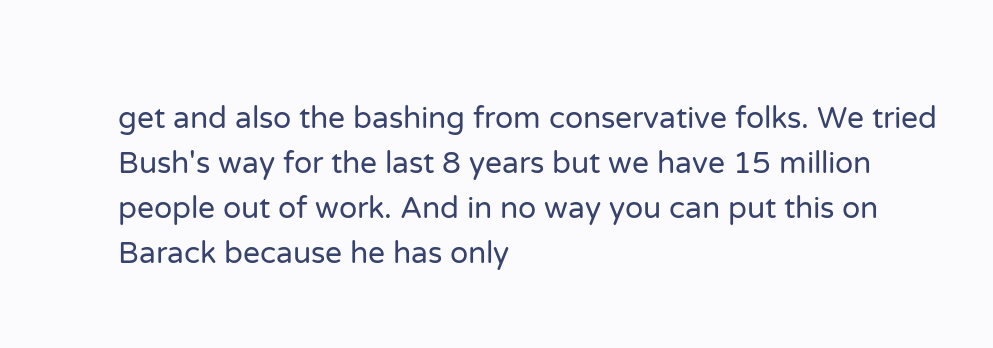get and also the bashing from conservative folks. We tried Bush's way for the last 8 years but we have 15 million people out of work. And in no way you can put this on Barack because he has only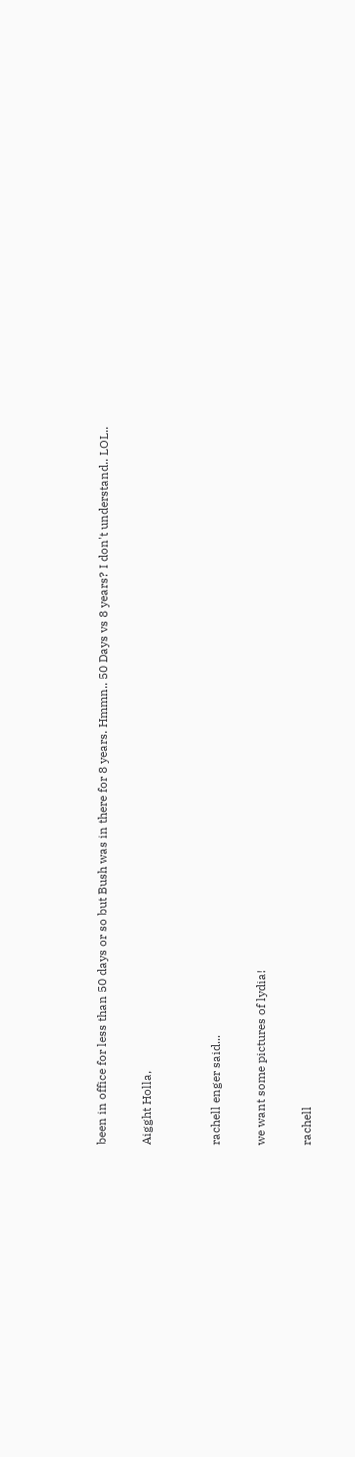been in office for less than 50 days or so but Bush was in there for 8 years. Hmmn.. 50 Days vs 8 years? I don't understand.. LOL..

Aigght Holla,


rachell enger said...

we want some pictures of lydia!

rachell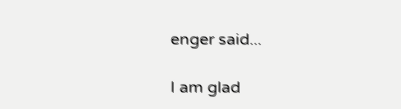enger said...

I am glad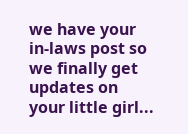we have your in-laws post so we finally get updates on your little girl...